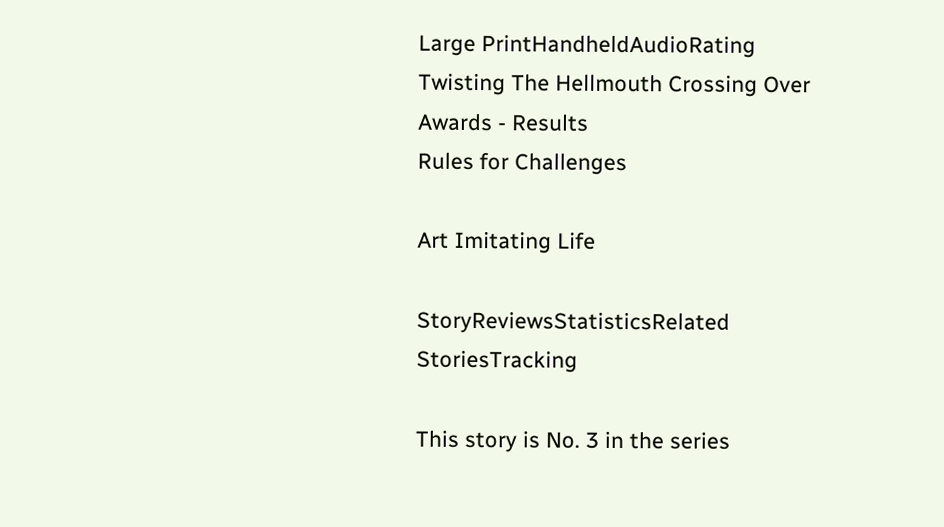Large PrintHandheldAudioRating
Twisting The Hellmouth Crossing Over Awards - Results
Rules for Challenges

Art Imitating Life

StoryReviewsStatisticsRelated StoriesTracking

This story is No. 3 in the series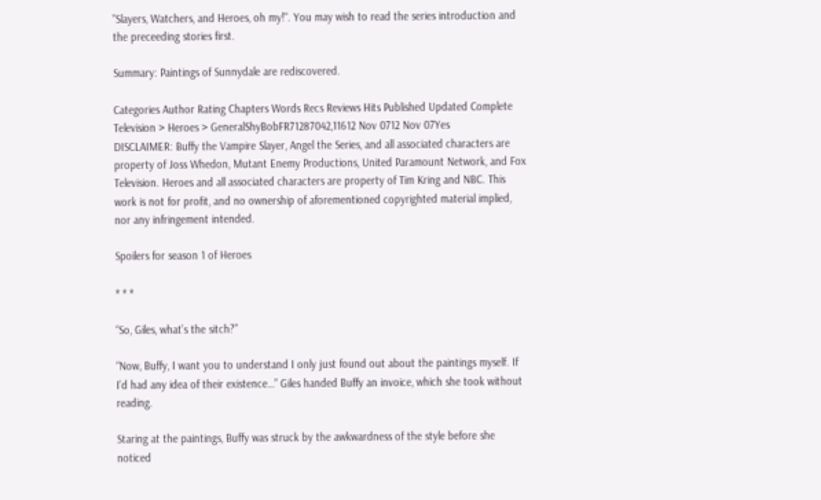"Slayers, Watchers, and Heroes, oh my!". You may wish to read the series introduction and the preceeding stories first.

Summary: Paintings of Sunnydale are rediscovered.

Categories Author Rating Chapters Words Recs Reviews Hits Published Updated Complete
Television > Heroes > GeneralShyBobFR71287042,11612 Nov 0712 Nov 07Yes
DISCLAIMER: Buffy the Vampire Slayer, Angel the Series, and all associated characters are property of Joss Whedon, Mutant Enemy Productions, United Paramount Network, and Fox Television. Heroes and all associated characters are property of Tim Kring and NBC. This work is not for profit, and no ownership of aforementioned copyrighted material implied, nor any infringement intended.

Spoilers for season 1 of Heroes

* * *

“So, Giles, what’s the sitch?”

“Now, Buffy, I want you to understand I only just found out about the paintings myself. If I’d had any idea of their existence…” Giles handed Buffy an invoice, which she took without reading.

Staring at the paintings, Buffy was struck by the awkwardness of the style before she noticed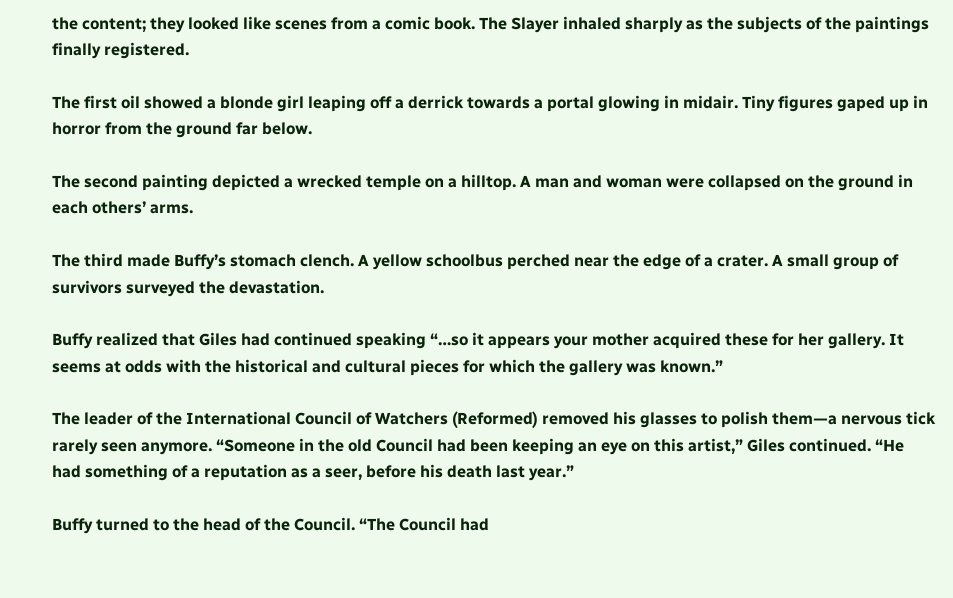the content; they looked like scenes from a comic book. The Slayer inhaled sharply as the subjects of the paintings finally registered.

The first oil showed a blonde girl leaping off a derrick towards a portal glowing in midair. Tiny figures gaped up in horror from the ground far below.

The second painting depicted a wrecked temple on a hilltop. A man and woman were collapsed on the ground in each others’ arms.

The third made Buffy’s stomach clench. A yellow schoolbus perched near the edge of a crater. A small group of survivors surveyed the devastation.

Buffy realized that Giles had continued speaking “…so it appears your mother acquired these for her gallery. It seems at odds with the historical and cultural pieces for which the gallery was known.”

The leader of the International Council of Watchers (Reformed) removed his glasses to polish them—a nervous tick rarely seen anymore. “Someone in the old Council had been keeping an eye on this artist,” Giles continued. “He had something of a reputation as a seer, before his death last year.”

Buffy turned to the head of the Council. “The Council had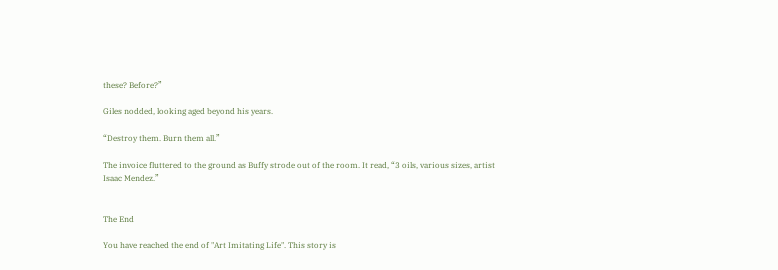these? Before?”

Giles nodded, looking aged beyond his years.

“Destroy them. Burn them all.”

The invoice fluttered to the ground as Buffy strode out of the room. It read, “3 oils, various sizes, artist Isaac Mendez.”


The End

You have reached the end of "Art Imitating Life". This story is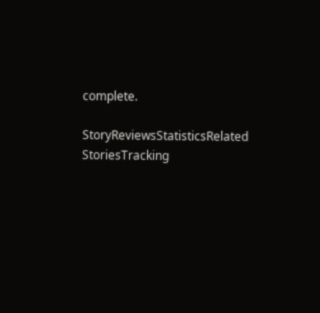complete.

StoryReviewsStatisticsRelated StoriesTracking